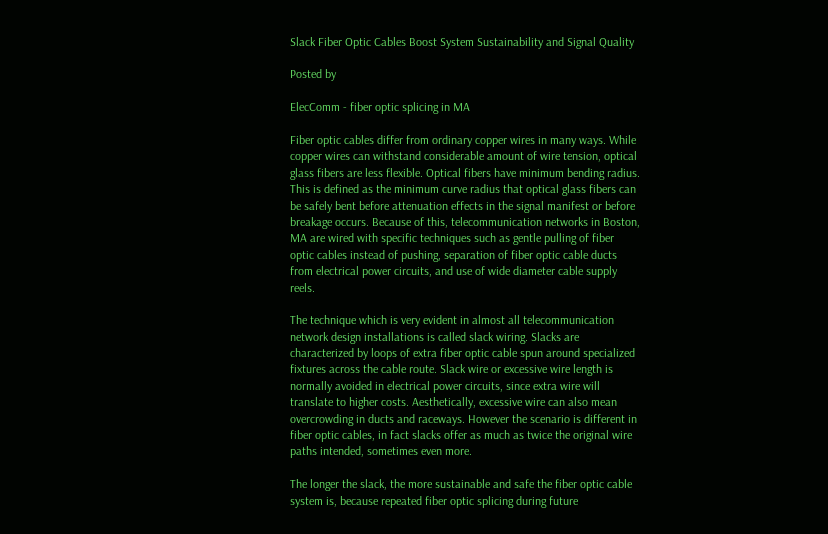Slack Fiber Optic Cables Boost System Sustainability and Signal Quality

Posted by

ElecComm - fiber optic splicing in MA

Fiber optic cables differ from ordinary copper wires in many ways. While copper wires can withstand considerable amount of wire tension, optical glass fibers are less flexible. Optical fibers have minimum bending radius. This is defined as the minimum curve radius that optical glass fibers can be safely bent before attenuation effects in the signal manifest or before breakage occurs. Because of this, telecommunication networks in Boston, MA are wired with specific techniques such as gentle pulling of fiber optic cables instead of pushing, separation of fiber optic cable ducts from electrical power circuits, and use of wide diameter cable supply reels.

The technique which is very evident in almost all telecommunication network design installations is called slack wiring. Slacks are characterized by loops of extra fiber optic cable spun around specialized fixtures across the cable route. Slack wire or excessive wire length is normally avoided in electrical power circuits, since extra wire will translate to higher costs. Aesthetically, excessive wire can also mean overcrowding in ducts and raceways. However the scenario is different in fiber optic cables, in fact slacks offer as much as twice the original wire paths intended, sometimes even more.

The longer the slack, the more sustainable and safe the fiber optic cable system is, because repeated fiber optic splicing during future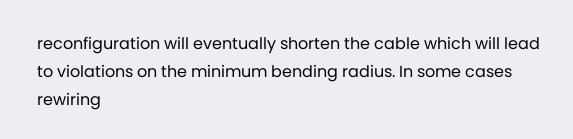reconfiguration will eventually shorten the cable which will lead to violations on the minimum bending radius. In some cases rewiring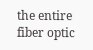the entire fiber optic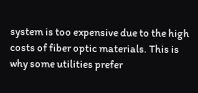system is too expensive due to the high costs of fiber optic materials. This is why some utilities prefer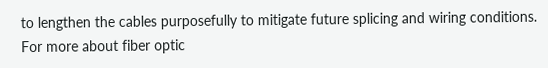to lengthen the cables purposefully to mitigate future splicing and wiring conditions. For more about fiber optic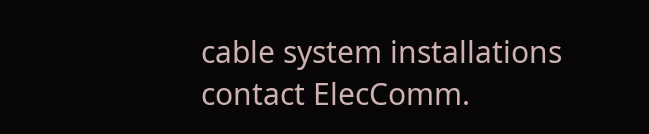cable system installations contact ElecComm.